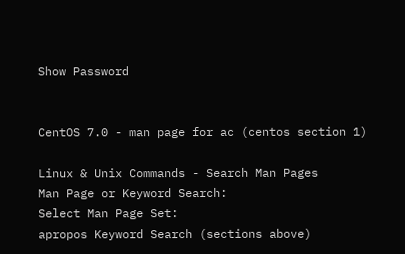Show Password


CentOS 7.0 - man page for ac (centos section 1)

Linux & Unix Commands - Search Man Pages
Man Page or Keyword Search:
Select Man Page Set:
apropos Keyword Search (sections above)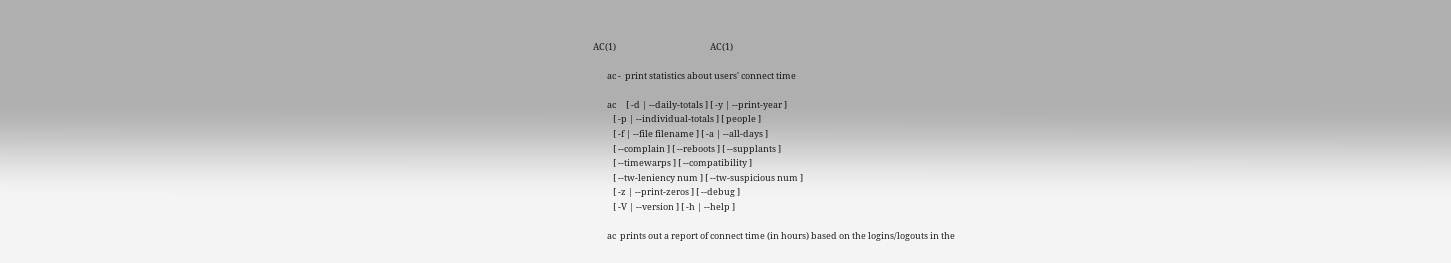AC(1)                                               AC(1)

       ac -  print statistics about users' connect time

       ac     [ -d | --daily-totals ] [ -y | --print-year ]
          [ -p | --individual-totals ] [ people ]
          [ -f | --file filename ] [ -a | --all-days ]
          [ --complain ] [ --reboots ] [ --supplants ]
          [ --timewarps ] [ --compatibility ]
          [ --tw-leniency num ] [ --tw-suspicious num ]
          [ -z | --print-zeros ] [ --debug ]
          [ -V | --version ] [ -h | --help ]

       ac  prints out a report of connect time (in hours) based on the logins/logouts in the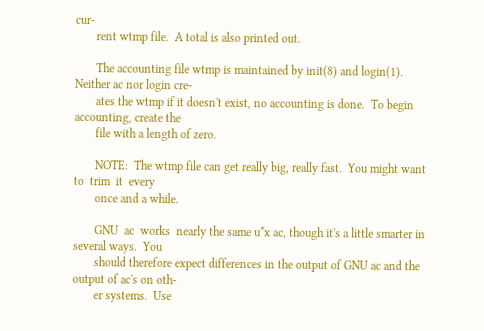cur-
       rent wtmp file.  A total is also printed out.

       The accounting file wtmp is maintained by init(8) and login(1).  Neither ac nor login cre-
       ates the wtmp if it doesn't exist, no accounting is done.  To begin accounting, create the
       file with a length of zero.

       NOTE:  The wtmp file can get really big, really fast.  You might want  to  trim  it  every
       once and a while.

       GNU  ac  works  nearly the same u*x ac, though it's a little smarter in several ways.  You
       should therefore expect differences in the output of GNU ac and the output of ac's on oth-
       er systems.  Use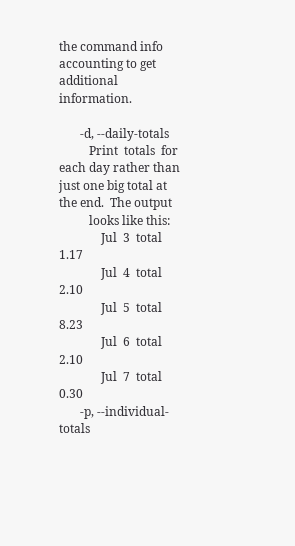the command info accounting to get additional information.

       -d, --daily-totals
          Print  totals  for  each day rather than just one big total at the end.  The output
          looks like this:
              Jul  3  total 1.17
              Jul  4  total 2.10
              Jul  5  total 8.23
              Jul  6  total 2.10
              Jul  7  total 0.30
       -p, --individual-totals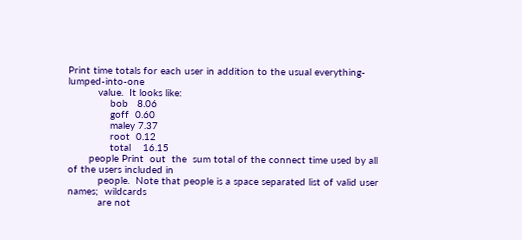Print time totals for each user in addition to the usual everything-lumped-into-one
          value.  It looks like:
              bob   8.06
              goff  0.60
              maley 7.37
              root  0.12
              total    16.15
       people Print  out  the  sum total of the connect time used by all of the users included in
          people.  Note that people is a space separated list of valid user names;  wildcards
          are not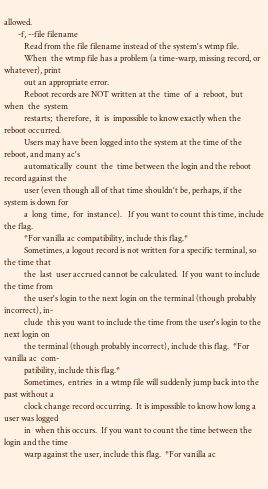allowed.
       -f, --file filename
          Read from the file filename instead of the system's wtmp file.
          When  the wtmp file has a problem (a time-warp, missing record, or whatever), print
          out an appropriate error.
          Reboot records are NOT written at the  time  of  a  reboot,  but  when  the  system
          restarts;  therefore,  it  is  impossible to know exactly when the reboot occurred.
          Users may have been logged into the system at the time of the reboot, and many ac's
          automatically  count  the  time between the login and the reboot record against the
          user (even though all of that time shouldn't be, perhaps, if the system is down for
          a  long  time,  for  instance).   If you want to count this time, include the flag.
          *For vanilla ac compatibility, include this flag.*
          Sometimes, a logout record is not written for a specific terminal, so the time that
          the  last  user accrued cannot be calculated.  If you want to include the time from
          the user's login to the next login on the terminal (though probably incorrect), in-
          clude  this you want to include the time from the user's login to the next login on
          the terminal (though probably incorrect), include this flag.  *For vanilla ac  com-
          patibility, include this flag.*
          Sometimes,  entries  in a wtmp file will suddenly jump back into the past without a
          clock change record occurring.  It is impossible to know how long a user was logged
          in  when this occurs.  If you want to count the time between the login and the time
          warp against the user, include this flag.  *For vanilla ac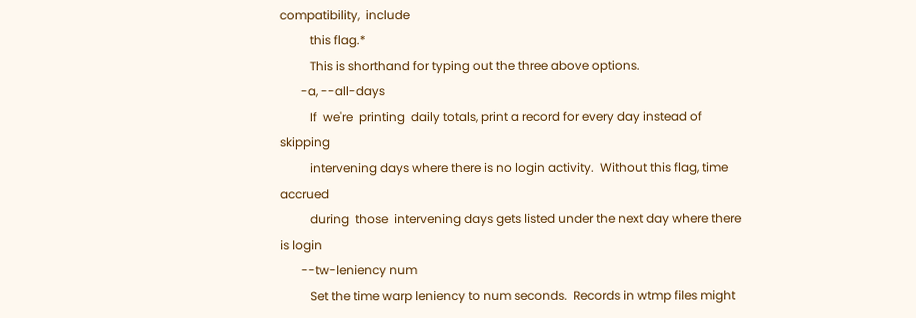compatibility,  include
          this flag.*
          This is shorthand for typing out the three above options.
       -a, --all-days
          If  we're  printing  daily totals, print a record for every day instead of skipping
          intervening days where there is no login activity.  Without this flag, time accrued
          during  those  intervening days gets listed under the next day where there is login
       --tw-leniency num
          Set the time warp leniency to num seconds.  Records in wtmp files might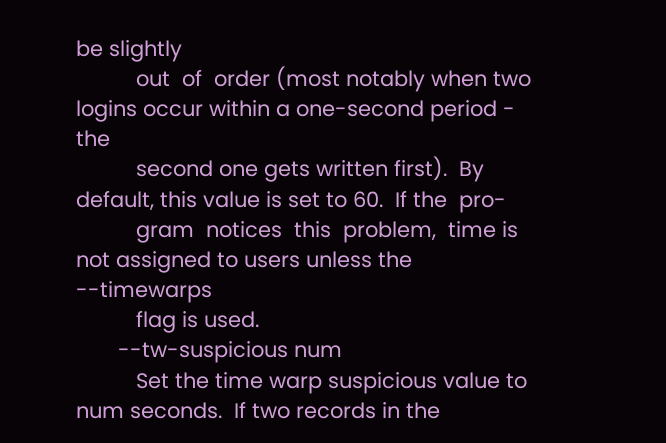be slightly
          out  of  order (most notably when two logins occur within a one-second period - the
          second one gets written first).  By default, this value is set to 60.  If the  pro-
          gram  notices  this  problem,  time is not assigned to users unless the --timewarps
          flag is used.
       --tw-suspicious num
          Set the time warp suspicious value to num seconds.  If two records in the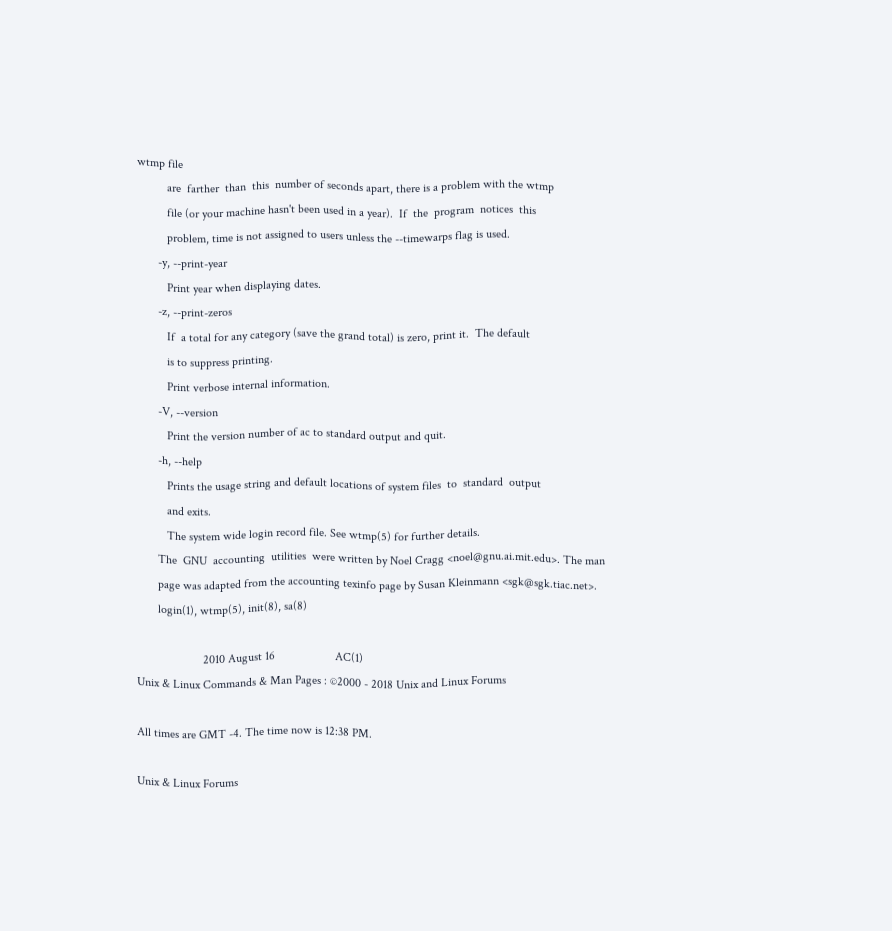wtmp file
          are  farther  than  this  number of seconds apart, there is a problem with the wtmp
          file (or your machine hasn't been used in a year).  If  the  program  notices  this
          problem, time is not assigned to users unless the --timewarps flag is used.
       -y, --print-year
          Print year when displaying dates.
       -z, --print-zeros
          If  a total for any category (save the grand total) is zero, print it.  The default
          is to suppress printing.
          Print verbose internal information.
       -V, --version
          Print the version number of ac to standard output and quit.
       -h, --help
          Prints the usage string and default locations of system files  to  standard  output
          and exits.
          The system wide login record file. See wtmp(5) for further details.
       The  GNU  accounting  utilities  were written by Noel Cragg <noel@gnu.ai.mit.edu>. The man
       page was adapted from the accounting texinfo page by Susan Kleinmann <sgk@sgk.tiac.net>.
       login(1), wtmp(5), init(8), sa(8)

                      2010 August 16                    AC(1)
Unix & Linux Commands & Man Pages : ©2000 - 2018 Unix and Linux Forums

All times are GMT -4. The time now is 12:38 PM.

Unix & Linux Forums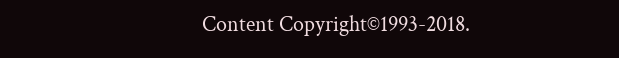Content Copyright©1993-2018.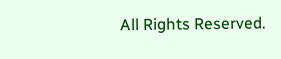All Rights Reserved.